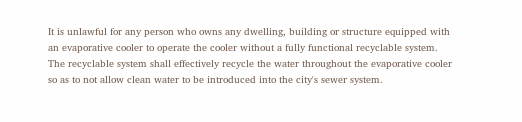It is unlawful for any person who owns any dwelling, building or structure equipped with an evaporative cooler to operate the cooler without a fully functional recyclable system. The recyclable system shall effectively recycle the water throughout the evaporative cooler so as to not allow clean water to be introduced into the city's sewer system.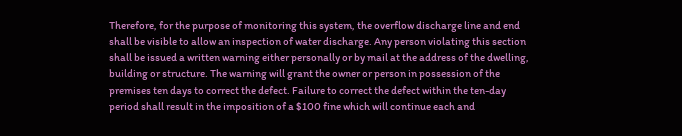Therefore, for the purpose of monitoring this system, the overflow discharge line and end shall be visible to allow an inspection of water discharge. Any person violating this section shall be issued a written warning either personally or by mail at the address of the dwelling, building or structure. The warning will grant the owner or person in possession of the premises ten days to correct the defect. Failure to correct the defect within the ten-day period shall result in the imposition of a $100 fine which will continue each and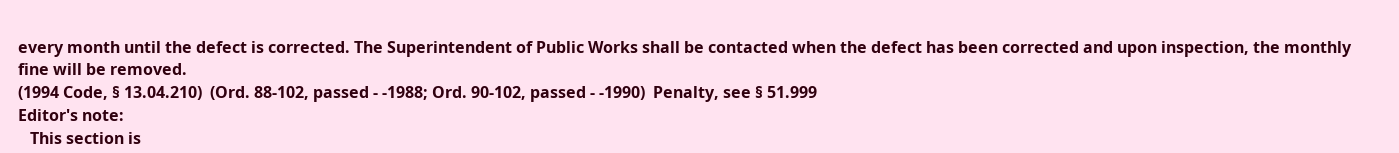every month until the defect is corrected. The Superintendent of Public Works shall be contacted when the defect has been corrected and upon inspection, the monthly fine will be removed.
(1994 Code, § 13.04.210)  (Ord. 88-102, passed - -1988; Ord. 90-102, passed - -1990)  Penalty, see § 51.999
Editor's note:
   This section is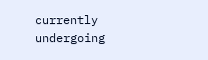currently undergoing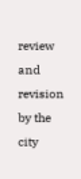review and revision by the city